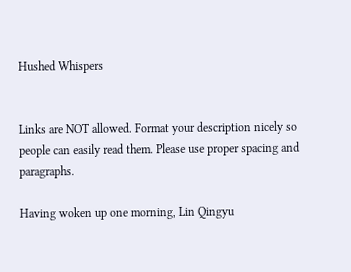Hushed Whispers


Links are NOT allowed. Format your description nicely so people can easily read them. Please use proper spacing and paragraphs.

Having woken up one morning, Lin Qingyu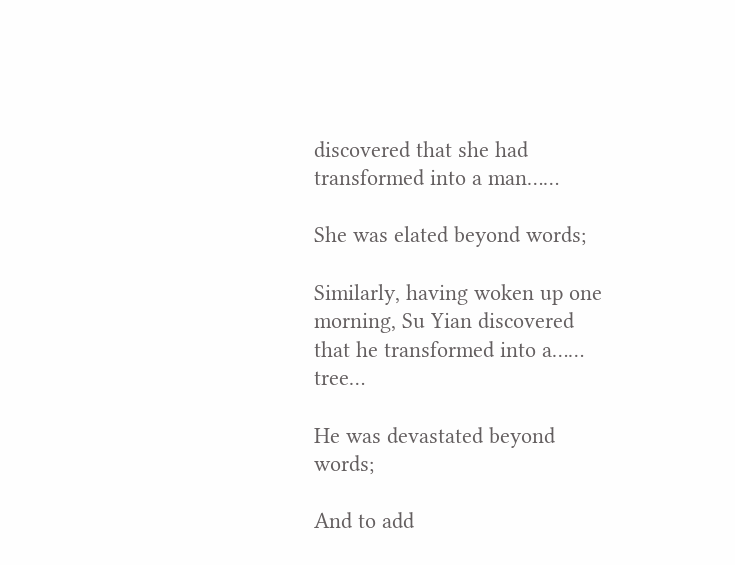discovered that she had transformed into a man……

She was elated beyond words;

Similarly, having woken up one morning, Su Yian discovered that he transformed into a…… tree…

He was devastated beyond words;

And to add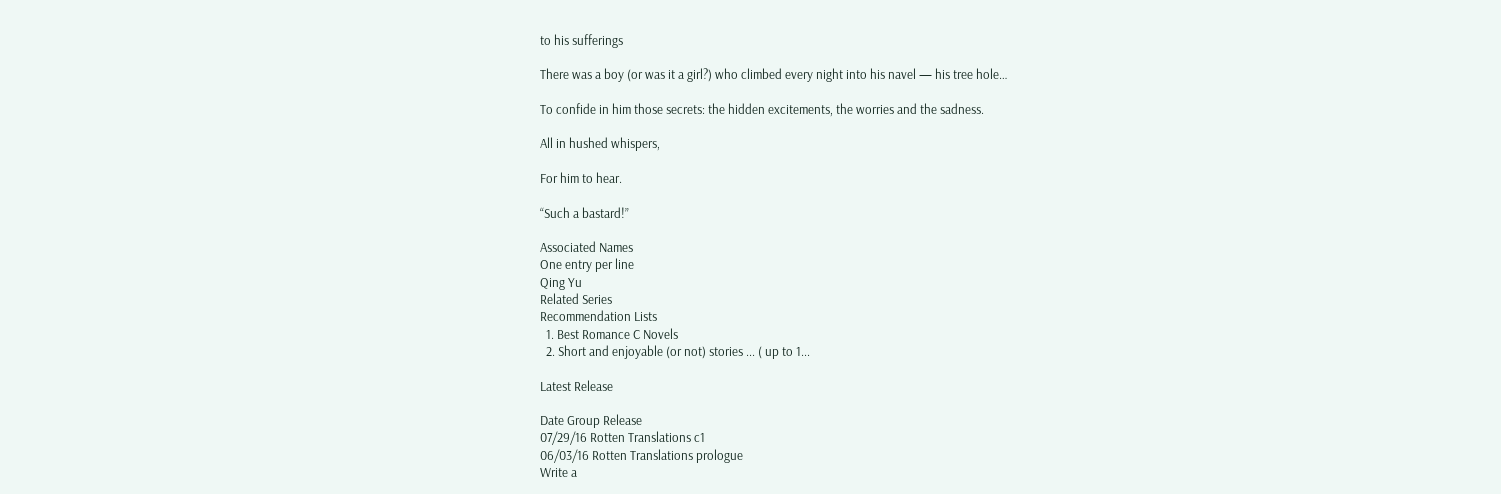to his sufferings

There was a boy (or was it a girl?) who climbed every night into his navel — his tree hole…

To confide in him those secrets: the hidden excitements, the worries and the sadness.

All in hushed whispers,

For him to hear.

“Such a bastard!”

Associated Names
One entry per line
Qing Yu
Related Series
Recommendation Lists
  1. Best Romance C Novels
  2. Short and enjoyable (or not) stories ... ( up to 1...

Latest Release

Date Group Release
07/29/16 Rotten Translations c1
06/03/16 Rotten Translations prologue
Write a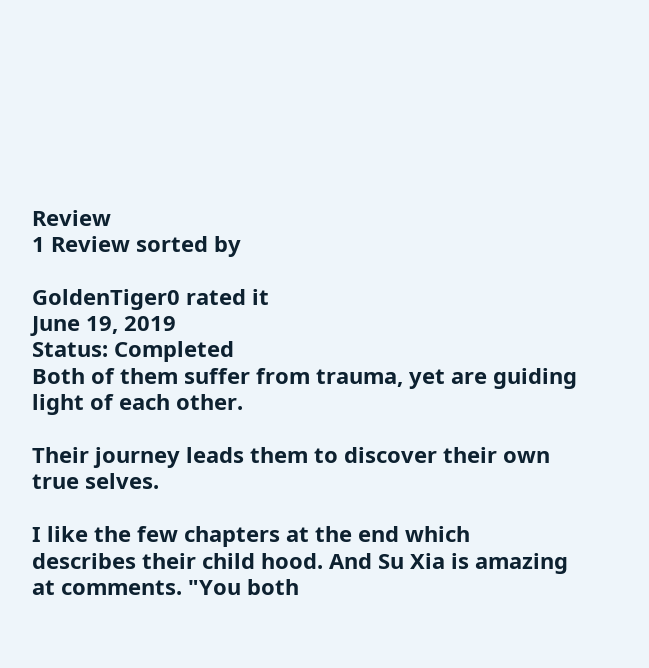Review
1 Review sorted by

GoldenTiger0 rated it
June 19, 2019
Status: Completed
Both of them suffer from trauma, yet are guiding light of each other.

Their journey leads them to discover their own true selves.

I like the few chapters at the end which describes their child hood. And Su Xia is amazing at comments. "You both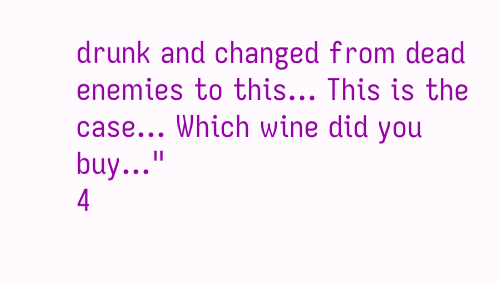drunk and changed from dead enemies to this... This is the case... Which wine did you buy..."
4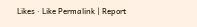Likes · Like Permalink | Report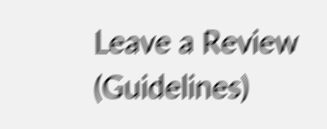Leave a Review (Guidelines)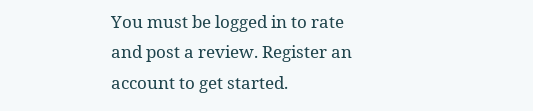You must be logged in to rate and post a review. Register an account to get started.